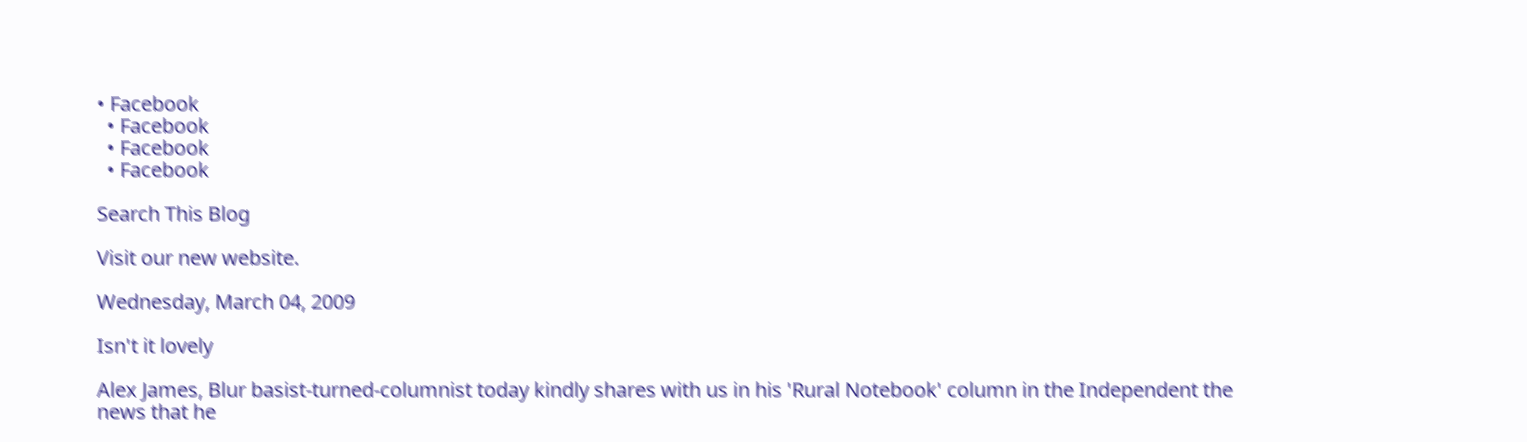• Facebook
  • Facebook
  • Facebook
  • Facebook

Search This Blog

Visit our new website.

Wednesday, March 04, 2009

Isn't it lovely

Alex James, Blur basist-turned-columnist today kindly shares with us in his 'Rural Notebook' column in the Independent the news that he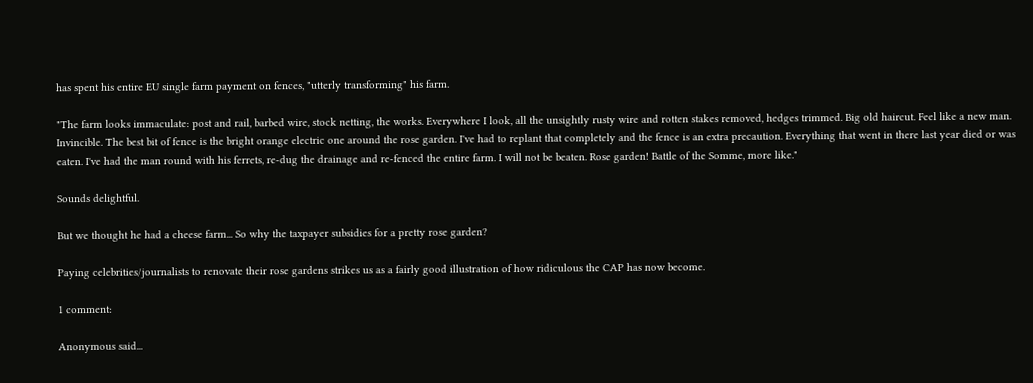has spent his entire EU single farm payment on fences, "utterly transforming" his farm.

"The farm looks immaculate: post and rail, barbed wire, stock netting, the works. Everywhere I look, all the unsightly rusty wire and rotten stakes removed, hedges trimmed. Big old haircut. Feel like a new man. Invincible. The best bit of fence is the bright orange electric one around the rose garden. I've had to replant that completely and the fence is an extra precaution. Everything that went in there last year died or was eaten. I've had the man round with his ferrets, re-dug the drainage and re-fenced the entire farm. I will not be beaten. Rose garden! Battle of the Somme, more like."

Sounds delightful.

But we thought he had a cheese farm... So why the taxpayer subsidies for a pretty rose garden?

Paying celebrities/journalists to renovate their rose gardens strikes us as a fairly good illustration of how ridiculous the CAP has now become.

1 comment:

Anonymous said...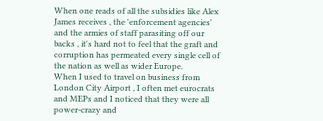When one reads of all the subsidies like Alex James receives , the 'enforcement agencies' and the armies of staff parasiting off our backs , it's hard not to feel that the graft and corruption has permeated every single cell of the nation as well as wider Europe.
When I used to travel on business from London City Airport , I often met eurocrats and MEPs and I noticed that they were all power-crazy and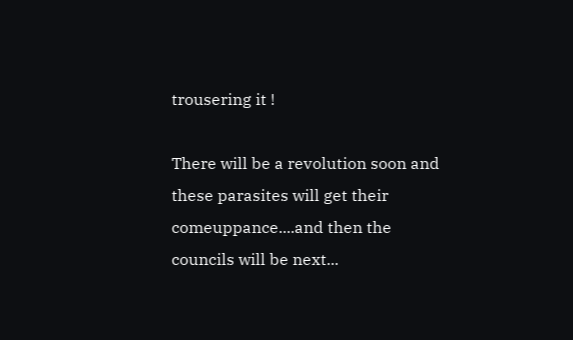trousering it !

There will be a revolution soon and these parasites will get their comeuppance....and then the councils will be next...